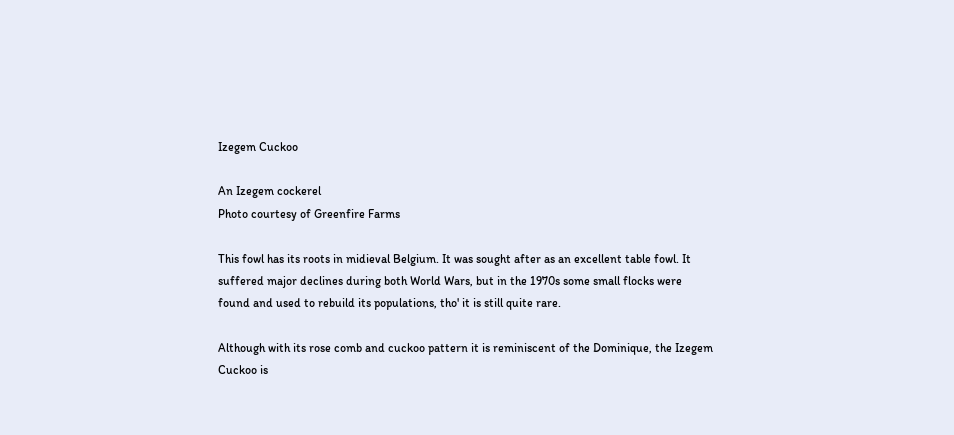Izegem Cuckoo

An Izegem cockerel
Photo courtesy of Greenfire Farms

This fowl has its roots in midieval Belgium. It was sought after as an excellent table fowl. It suffered major declines during both World Wars, but in the 1970s some small flocks were found and used to rebuild its populations, tho' it is still quite rare.

Although with its rose comb and cuckoo pattern it is reminiscent of the Dominique, the Izegem Cuckoo is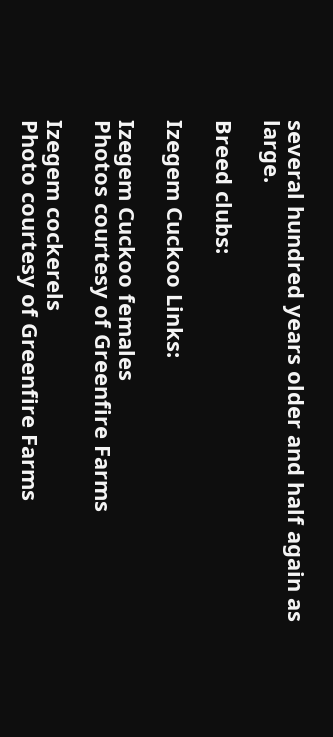several hundred years older and half again as large.

Breed clubs:

Izegem Cuckoo Links:

Izegem Cuckoo females
Photos courtesy of Greenfire Farms

Izegem cockerels
Photo courtesy of Greenfire Farms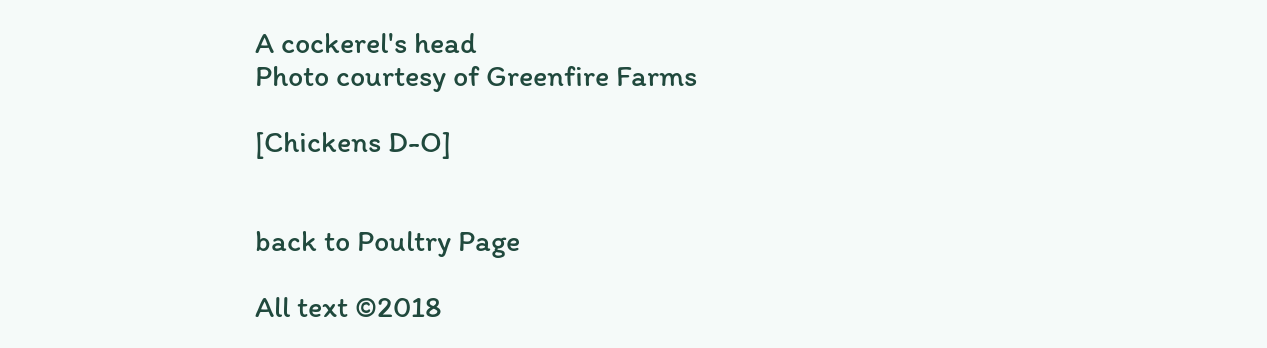A cockerel's head
Photo courtesy of Greenfire Farms

[Chickens D-O]


back to Poultry Page

All text ©2018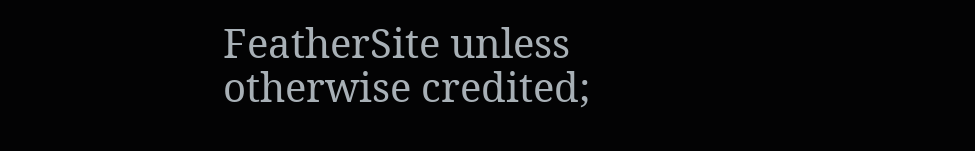FeatherSite unless otherwise credited;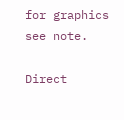for graphics see note.

Direct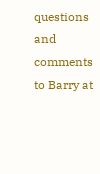questions and comments to Barry at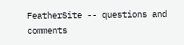FeatherSite -- questions and comments